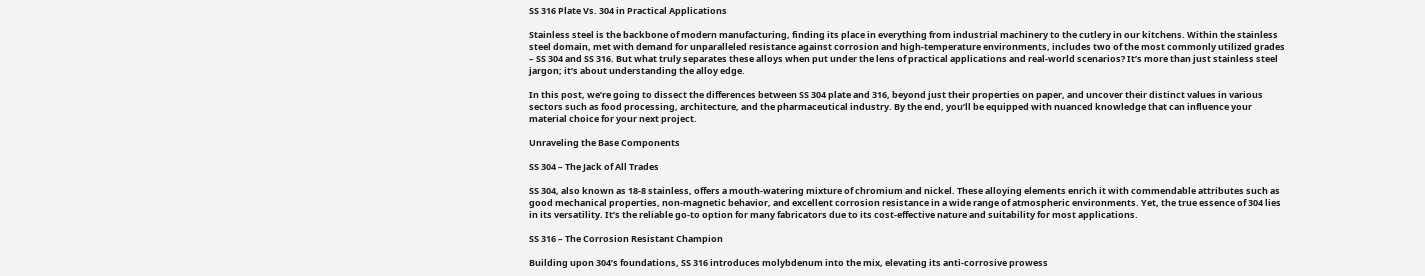SS 316 Plate Vs. 304 in Practical Applications

Stainless steel is the backbone of modern manufacturing, finding its place in everything from industrial machinery to the cutlery in our kitchens. Within the stainless steel domain, met with demand for unparalleled resistance against corrosion and high-temperature environments, includes two of the most commonly utilized grades – SS 304 and SS 316. But what truly separates these alloys when put under the lens of practical applications and real-world scenarios? It’s more than just stainless steel jargon; it’s about understanding the alloy edge.

In this post, we’re going to dissect the differences between SS 304 plate and 316, beyond just their properties on paper, and uncover their distinct values in various sectors such as food processing, architecture, and the pharmaceutical industry. By the end, you’ll be equipped with nuanced knowledge that can influence your material choice for your next project.

Unraveling the Base Components

SS 304 – The Jack of All Trades

SS 304, also known as 18-8 stainless, offers a mouth-watering mixture of chromium and nickel. These alloying elements enrich it with commendable attributes such as good mechanical properties, non-magnetic behavior, and excellent corrosion resistance in a wide range of atmospheric environments. Yet, the true essence of 304 lies in its versatility. It’s the reliable go-to option for many fabricators due to its cost-effective nature and suitability for most applications.

SS 316 – The Corrosion Resistant Champion

Building upon 304’s foundations, SS 316 introduces molybdenum into the mix, elevating its anti-corrosive prowess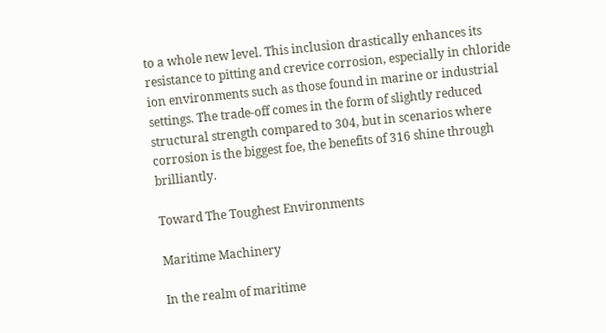to a whole new level. This inclusion drastically enhances its resistance to pitting and crevice corrosion, especially in chloride ion environments such as those found in marine or industrial settings. The trade-off comes in the form of slightly reduced structural strength compared to 304, but in scenarios where corrosion is the biggest foe, the benefits of 316 shine through brilliantly.

Toward The Toughest Environments

Maritime Machinery

In the realm of maritime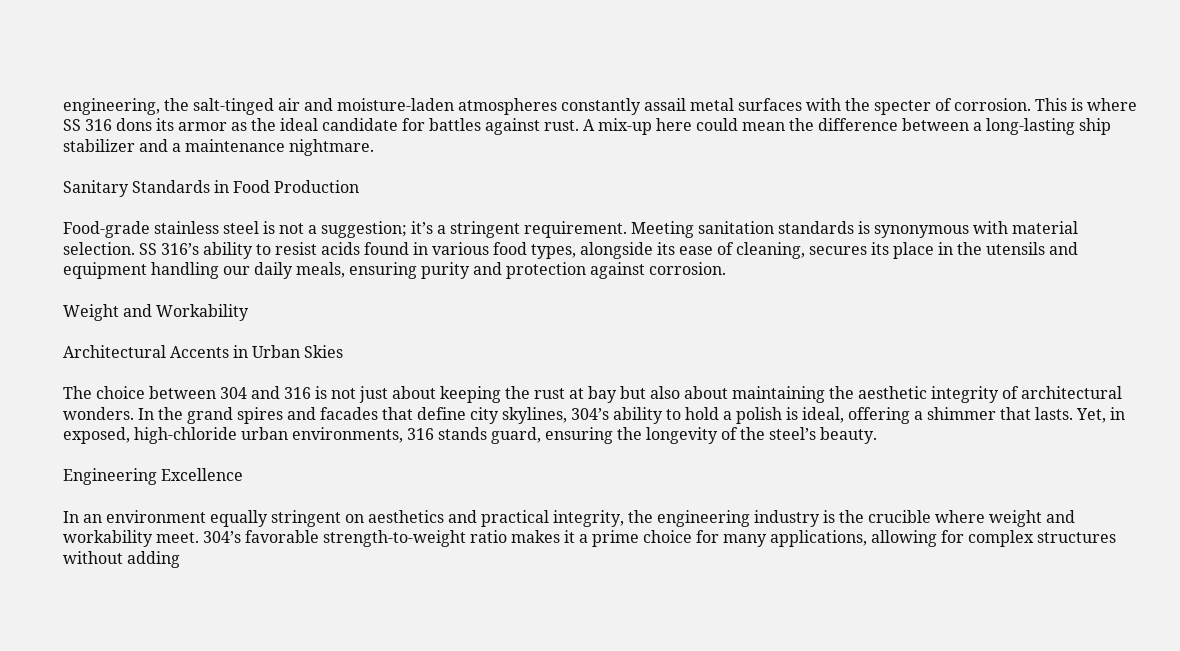engineering, the salt-tinged air and moisture-laden atmospheres constantly assail metal surfaces with the specter of corrosion. This is where SS 316 dons its armor as the ideal candidate for battles against rust. A mix-up here could mean the difference between a long-lasting ship stabilizer and a maintenance nightmare.

Sanitary Standards in Food Production

Food-grade stainless steel is not a suggestion; it’s a stringent requirement. Meeting sanitation standards is synonymous with material selection. SS 316’s ability to resist acids found in various food types, alongside its ease of cleaning, secures its place in the utensils and equipment handling our daily meals, ensuring purity and protection against corrosion.

Weight and Workability

Architectural Accents in Urban Skies

The choice between 304 and 316 is not just about keeping the rust at bay but also about maintaining the aesthetic integrity of architectural wonders. In the grand spires and facades that define city skylines, 304’s ability to hold a polish is ideal, offering a shimmer that lasts. Yet, in exposed, high-chloride urban environments, 316 stands guard, ensuring the longevity of the steel’s beauty.

Engineering Excellence

In an environment equally stringent on aesthetics and practical integrity, the engineering industry is the crucible where weight and workability meet. 304’s favorable strength-to-weight ratio makes it a prime choice for many applications, allowing for complex structures without adding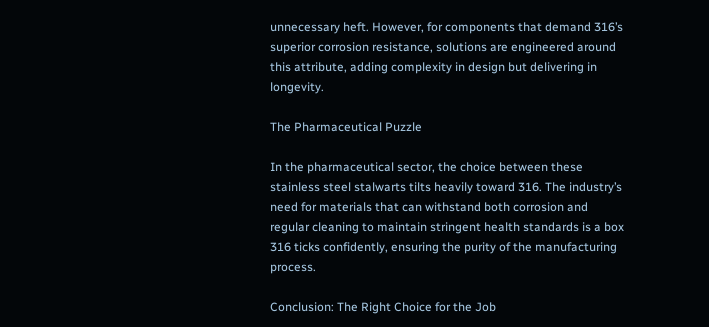unnecessary heft. However, for components that demand 316’s superior corrosion resistance, solutions are engineered around this attribute, adding complexity in design but delivering in longevity.

The Pharmaceutical Puzzle

In the pharmaceutical sector, the choice between these stainless steel stalwarts tilts heavily toward 316. The industry’s need for materials that can withstand both corrosion and regular cleaning to maintain stringent health standards is a box 316 ticks confidently, ensuring the purity of the manufacturing process.

Conclusion: The Right Choice for the Job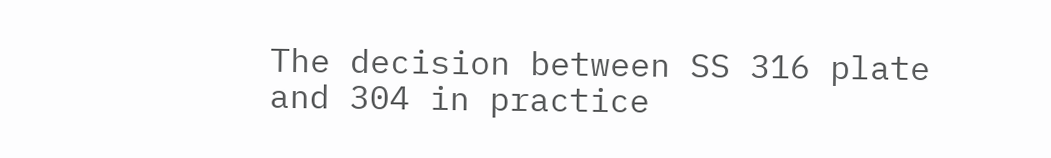The decision between SS 316 plate and 304 in practice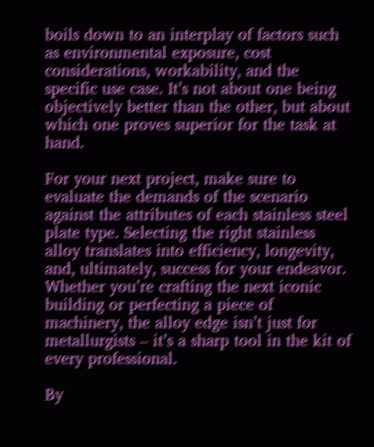boils down to an interplay of factors such as environmental exposure, cost considerations, workability, and the specific use case. It’s not about one being objectively better than the other, but about which one proves superior for the task at hand.

For your next project, make sure to evaluate the demands of the scenario against the attributes of each stainless steel plate type. Selecting the right stainless alloy translates into efficiency, longevity, and, ultimately, success for your endeavor. Whether you’re crafting the next iconic building or perfecting a piece of machinery, the alloy edge isn’t just for metallurgists – it’s a sharp tool in the kit of every professional.

By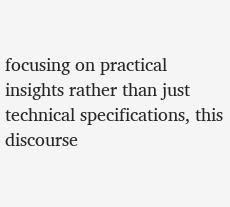focusing on practical insights rather than just technical specifications, this discourse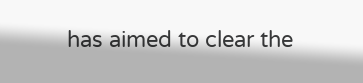has aimed to clear the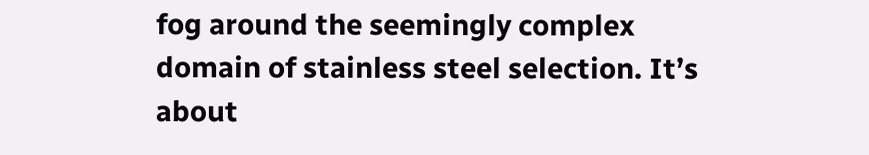fog around the seemingly complex domain of stainless steel selection. It’s about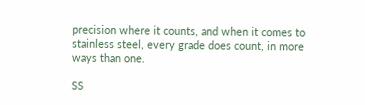precision where it counts, and when it comes to stainless steel, every grade does count, in more ways than one.

SS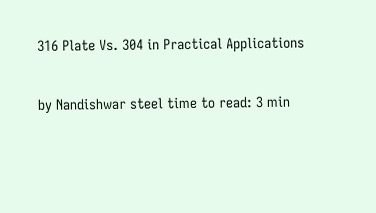316 Plate Vs. 304 in Practical Applications

by Nandishwar steel time to read: 3 min